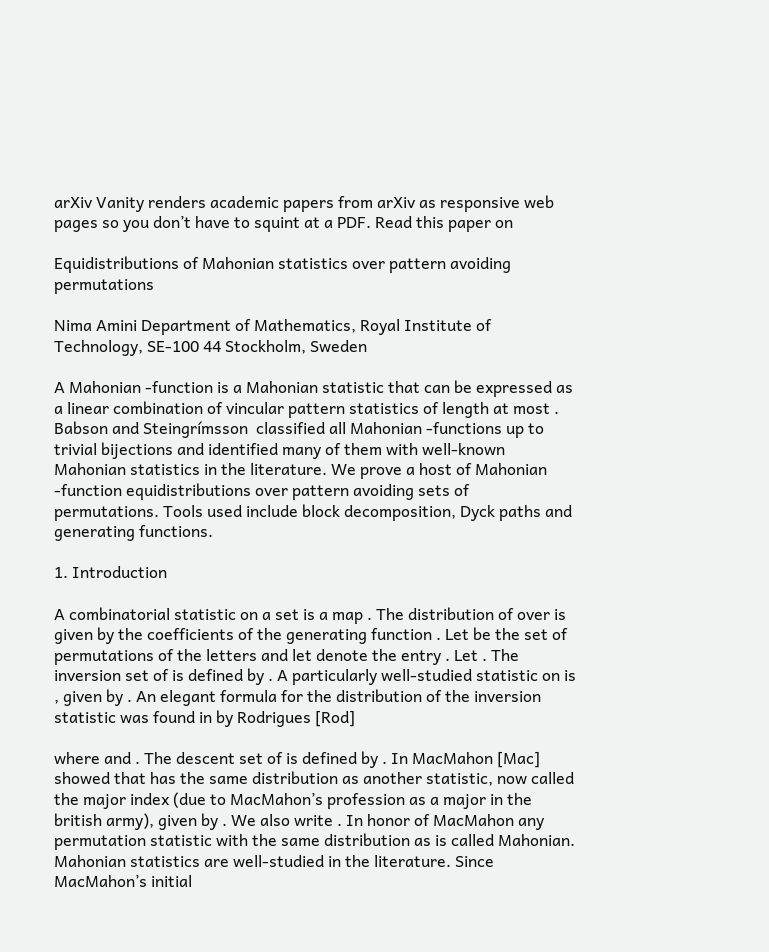arXiv Vanity renders academic papers from arXiv as responsive web pages so you don’t have to squint at a PDF. Read this paper on

Equidistributions of Mahonian statistics over pattern avoiding permutations

Nima Amini Department of Mathematics, Royal Institute of Technology, SE-100 44 Stockholm, Sweden

A Mahonian -function is a Mahonian statistic that can be expressed as a linear combination of vincular pattern statistics of length at most . Babson and Steingrímsson  classified all Mahonian -functions up to trivial bijections and identified many of them with well-known Mahonian statistics in the literature. We prove a host of Mahonian -function equidistributions over pattern avoiding sets of permutations. Tools used include block decomposition, Dyck paths and generating functions.

1. Introduction

A combinatorial statistic on a set is a map . The distribution of over is given by the coefficients of the generating function . Let be the set of permutations of the letters and let denote the entry . Let . The inversion set of is defined by . A particularly well-studied statistic on is , given by . An elegant formula for the distribution of the inversion statistic was found in by Rodrigues [Rod]

where and . The descent set of is defined by . In MacMahon [Mac] showed that has the same distribution as another statistic, now called the major index (due to MacMahon’s profession as a major in the british army), given by . We also write . In honor of MacMahon any permutation statistic with the same distribution as is called Mahonian. Mahonian statistics are well-studied in the literature. Since MacMahon’s initial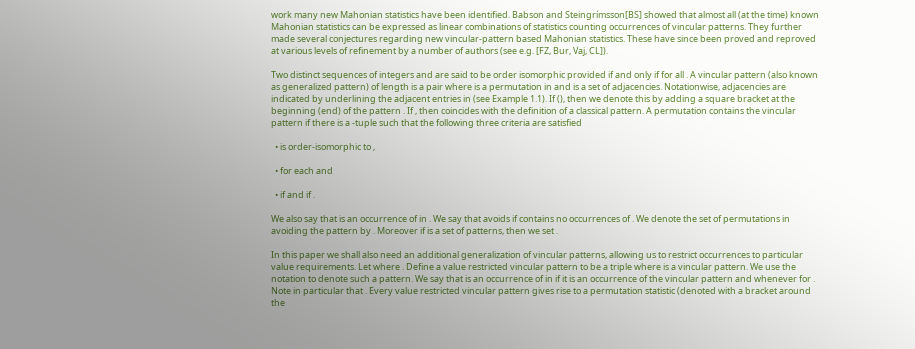work many new Mahonian statistics have been identified. Babson and Steingrímsson[BS] showed that almost all (at the time) known Mahonian statistics can be expressed as linear combinations of statistics counting occurrences of vincular patterns. They further made several conjectures regarding new vincular-pattern based Mahonian statistics. These have since been proved and reproved at various levels of refinement by a number of authors (see e.g. [FZ, Bur, Vaj, CL]).

Two distinct sequences of integers and are said to be order isomorphic provided if and only if for all . A vincular pattern (also known as generalized pattern) of length is a pair where is a permutation in and is a set of adjacencies. Notationwise, adjacencies are indicated by underlining the adjacent entries in (see Example 1.1). If (), then we denote this by adding a square bracket at the beginning (end) of the pattern . If , then coincides with the definition of a classical pattern. A permutation contains the vincular pattern if there is a -tuple such that the following three criteria are satisfied

  • is order-isomorphic to ,

  • for each and

  • if and if .

We also say that is an occurrence of in . We say that avoids if contains no occurrences of . We denote the set of permutations in avoiding the pattern by . Moreover if is a set of patterns, then we set .

In this paper we shall also need an additional generalization of vincular patterns, allowing us to restrict occurrences to particular value requirements. Let where . Define a value restricted vincular pattern to be a triple where is a vincular pattern. We use the notation to denote such a pattern. We say that is an occurrence of in if it is an occurrence of the vincular pattern and whenever for . Note in particular that . Every value restricted vincular pattern gives rise to a permutation statistic (denoted with a bracket around the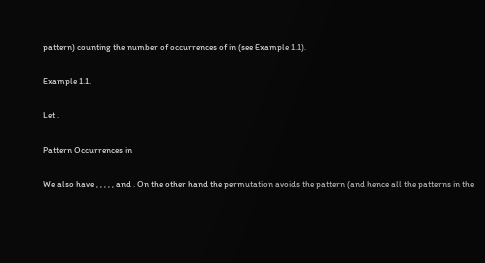pattern) counting the number of occurrences of in (see Example 1.1).

Example 1.1.

Let .

Pattern Occurrences in

We also have , , , , , and . On the other hand the permutation avoids the pattern (and hence all the patterns in the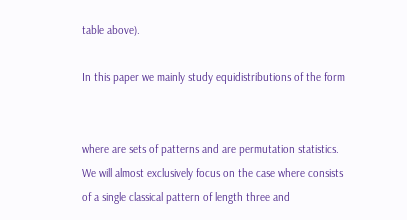table above).

In this paper we mainly study equidistributions of the form


where are sets of patterns and are permutation statistics. We will almost exclusively focus on the case where consists of a single classical pattern of length three and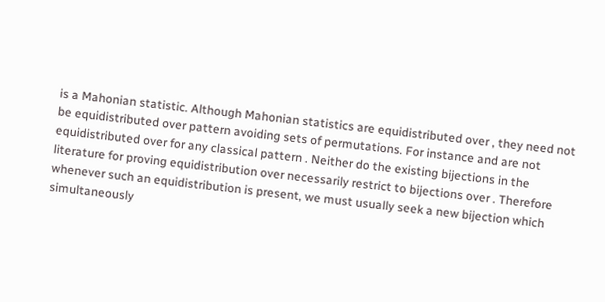is a Mahonian statistic. Although Mahonian statistics are equidistributed over , they need not be equidistributed over pattern avoiding sets of permutations. For instance and are not equidistributed over for any classical pattern . Neither do the existing bijections in the literature for proving equidistribution over necessarily restrict to bijections over . Therefore whenever such an equidistribution is present, we must usually seek a new bijection which simultaneously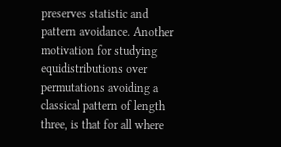preserves statistic and pattern avoidance. Another motivation for studying equidistributions over permutations avoiding a classical pattern of length three, is that for all where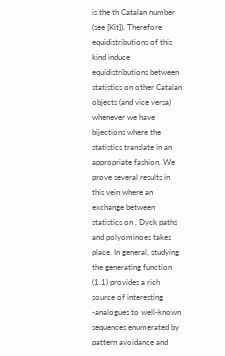is the th Catalan number (see [Kit]). Therefore equidistributions of this kind induce equidistributions between statistics on other Catalan objects (and vice versa) whenever we have bijections where the statistics translate in an appropriate fashion. We prove several results in this vein where an exchange between statistics on , Dyck paths and polyominoes takes place. In general, studying the generating function (1.1) provides a rich source of interesting -analogues to well-known sequences enumerated by pattern avoidance and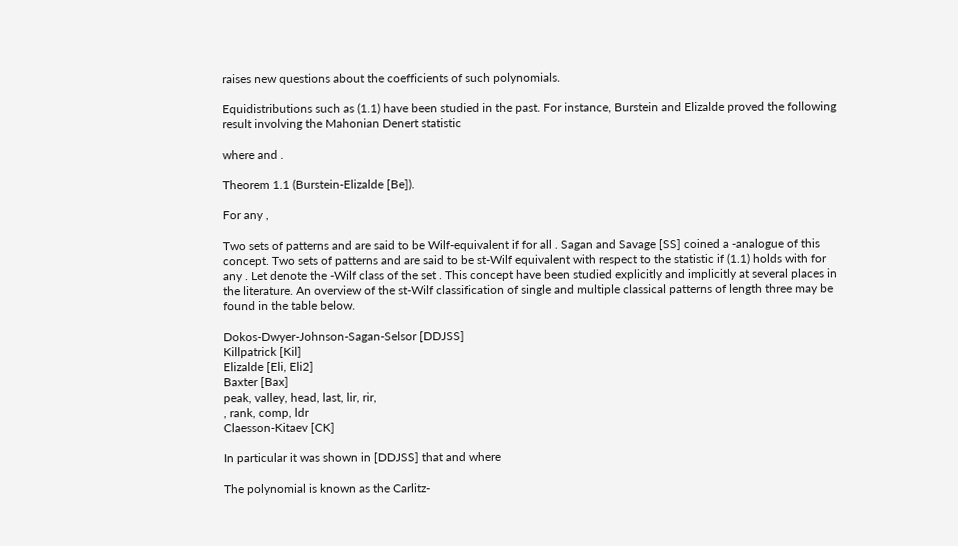raises new questions about the coefficients of such polynomials.

Equidistributions such as (1.1) have been studied in the past. For instance, Burstein and Elizalde proved the following result involving the Mahonian Denert statistic

where and .

Theorem 1.1 (Burstein-Elizalde [Be]).

For any ,

Two sets of patterns and are said to be Wilf-equivalent if for all . Sagan and Savage [SS] coined a -analogue of this concept. Two sets of patterns and are said to be st-Wilf equivalent with respect to the statistic if (1.1) holds with for any . Let denote the -Wilf class of the set . This concept have been studied explicitly and implicitly at several places in the literature. An overview of the st-Wilf classification of single and multiple classical patterns of length three may be found in the table below.

Dokos-Dwyer-Johnson-Sagan-Selsor [DDJSS]
Killpatrick [Kil]
Elizalde [Eli, Eli2]
Baxter [Bax]
peak, valley, head, last, lir, rir,
, rank, comp, ldr
Claesson-Kitaev [CK]

In particular it was shown in [DDJSS] that and where

The polynomial is known as the Carlitz-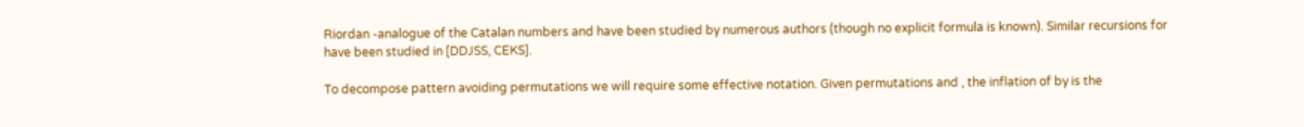Riordan -analogue of the Catalan numbers and have been studied by numerous authors (though no explicit formula is known). Similar recursions for have been studied in [DDJSS, CEKS].

To decompose pattern avoiding permutations we will require some effective notation. Given permutations and , the inflation of by is the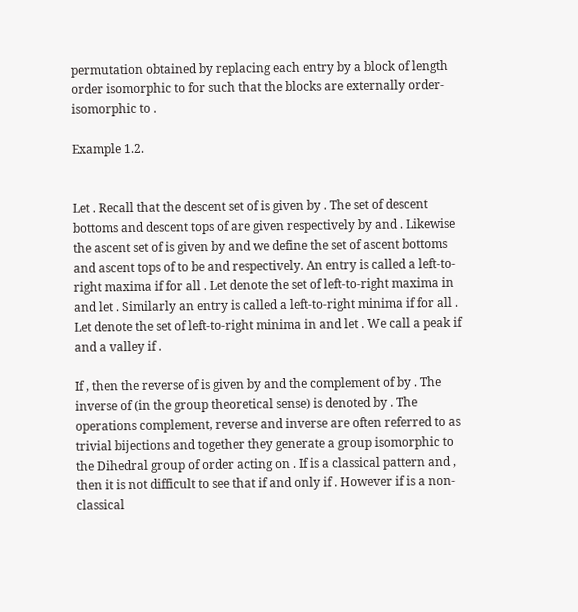permutation obtained by replacing each entry by a block of length order isomorphic to for such that the blocks are externally order-isomorphic to .

Example 1.2.


Let . Recall that the descent set of is given by . The set of descent bottoms and descent tops of are given respectively by and . Likewise the ascent set of is given by and we define the set of ascent bottoms and ascent tops of to be and respectively. An entry is called a left-to-right maxima if for all . Let denote the set of left-to-right maxima in and let . Similarly an entry is called a left-to-right minima if for all . Let denote the set of left-to-right minima in and let . We call a peak if and a valley if .

If , then the reverse of is given by and the complement of by . The inverse of (in the group theoretical sense) is denoted by . The operations complement, reverse and inverse are often referred to as trivial bijections and together they generate a group isomorphic to the Dihedral group of order acting on . If is a classical pattern and , then it is not difficult to see that if and only if . However if is a non-classical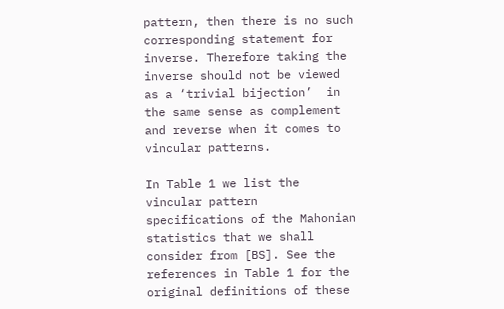pattern, then there is no such corresponding statement for inverse. Therefore taking the inverse should not be viewed as a ‘trivial bijection’  in the same sense as complement and reverse when it comes to vincular patterns.

In Table 1 we list the vincular pattern specifications of the Mahonian statistics that we shall consider from [BS]. See the references in Table 1 for the original definitions of these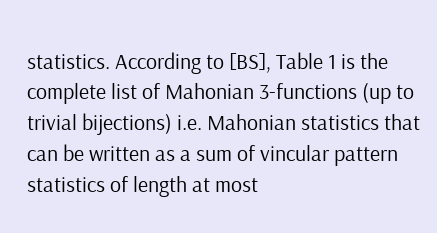statistics. According to [BS], Table 1 is the complete list of Mahonian 3-functions (up to trivial bijections) i.e. Mahonian statistics that can be written as a sum of vincular pattern statistics of length at most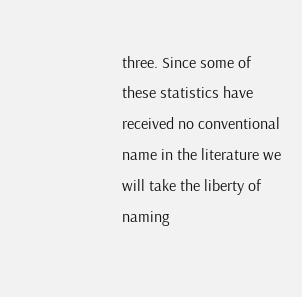three. Since some of these statistics have received no conventional name in the literature we will take the liberty of naming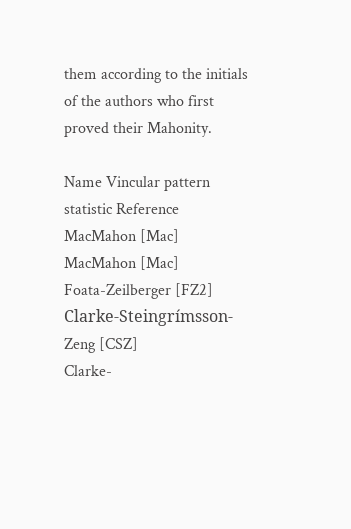them according to the initials of the authors who first proved their Mahonity.

Name Vincular pattern statistic Reference
MacMahon [Mac]
MacMahon [Mac]
Foata-Zeilberger [FZ2]
Clarke-Steingrímsson-Zeng [CSZ]
Clarke-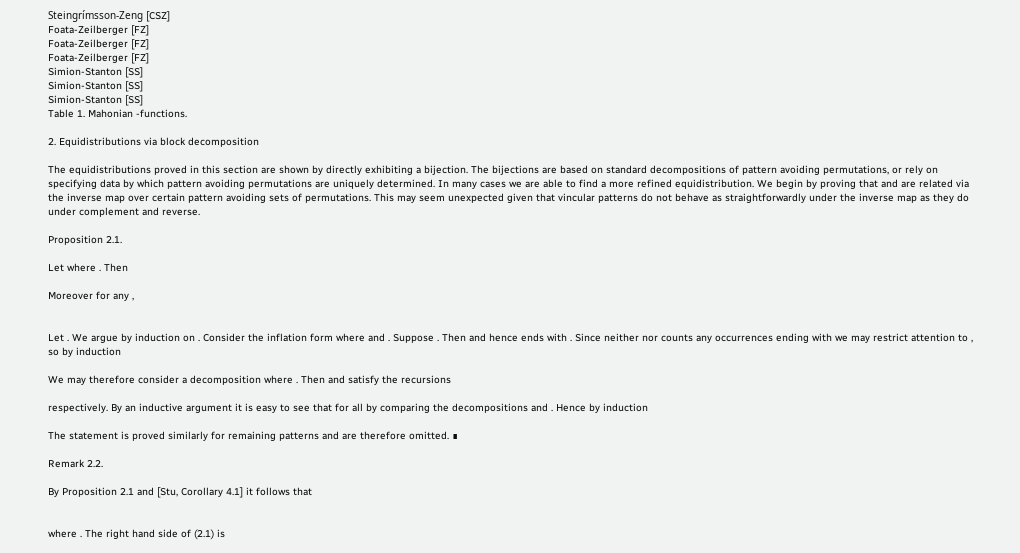Steingrímsson-Zeng [CSZ]
Foata-Zeilberger [FZ]
Foata-Zeilberger [FZ]
Foata-Zeilberger [FZ]
Simion-Stanton [SS]
Simion-Stanton [SS]
Simion-Stanton [SS]
Table 1. Mahonian -functions.

2. Equidistributions via block decomposition

The equidistributions proved in this section are shown by directly exhibiting a bijection. The bijections are based on standard decompositions of pattern avoiding permutations, or rely on specifying data by which pattern avoiding permutations are uniquely determined. In many cases we are able to find a more refined equidistribution. We begin by proving that and are related via the inverse map over certain pattern avoiding sets of permutations. This may seem unexpected given that vincular patterns do not behave as straightforwardly under the inverse map as they do under complement and reverse.

Proposition 2.1.

Let where . Then

Moreover for any ,


Let . We argue by induction on . Consider the inflation form where and . Suppose . Then and hence ends with . Since neither nor counts any occurrences ending with we may restrict attention to , so by induction

We may therefore consider a decomposition where . Then and satisfy the recursions

respectively. By an inductive argument it is easy to see that for all by comparing the decompositions and . Hence by induction

The statement is proved similarly for remaining patterns and are therefore omitted. ∎

Remark 2.2.

By Proposition 2.1 and [Stu, Corollary 4.1] it follows that


where . The right hand side of (2.1) is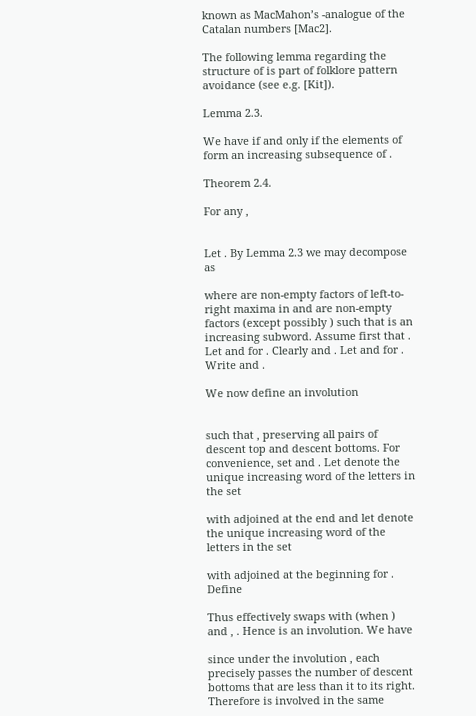known as MacMahon’s -analogue of the Catalan numbers [Mac2].

The following lemma regarding the structure of is part of folklore pattern avoidance (see e.g. [Kit]).

Lemma 2.3.

We have if and only if the elements of form an increasing subsequence of .

Theorem 2.4.

For any ,


Let . By Lemma 2.3 we may decompose as

where are non-empty factors of left-to-right maxima in and are non-empty factors (except possibly ) such that is an increasing subword. Assume first that . Let and for . Clearly and . Let and for . Write and .

We now define an involution


such that , preserving all pairs of descent top and descent bottoms. For convenience, set and . Let denote the unique increasing word of the letters in the set

with adjoined at the end and let denote the unique increasing word of the letters in the set

with adjoined at the beginning for . Define

Thus effectively swaps with (when ) and , . Hence is an involution. We have

since under the involution , each precisely passes the number of descent bottoms that are less than it to its right. Therefore is involved in the same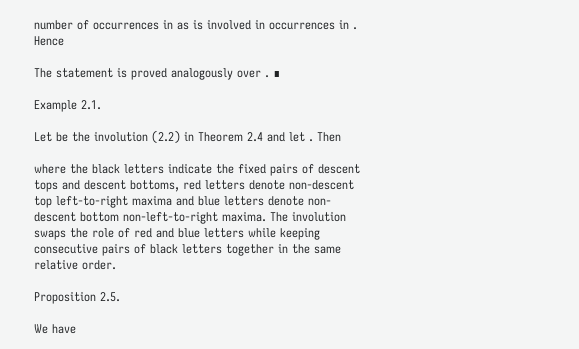number of occurrences in as is involved in occurrences in . Hence

The statement is proved analogously over . ∎

Example 2.1.

Let be the involution (2.2) in Theorem 2.4 and let . Then

where the black letters indicate the fixed pairs of descent tops and descent bottoms, red letters denote non-descent top left-to-right maxima and blue letters denote non-descent bottom non-left-to-right maxima. The involution swaps the role of red and blue letters while keeping consecutive pairs of black letters together in the same relative order.

Proposition 2.5.

We have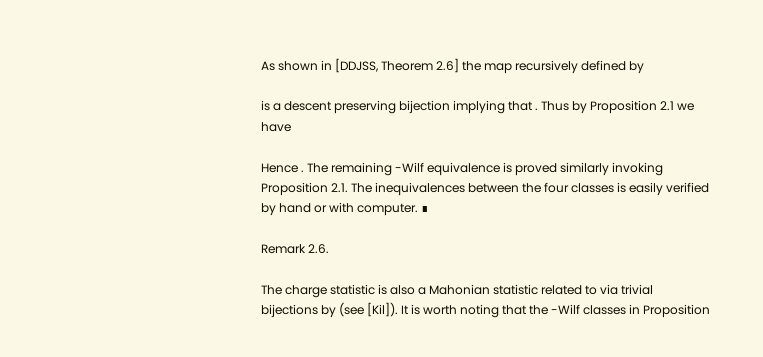As shown in [DDJSS, Theorem 2.6] the map recursively defined by

is a descent preserving bijection implying that . Thus by Proposition 2.1 we have

Hence . The remaining -Wilf equivalence is proved similarly invoking Proposition 2.1. The inequivalences between the four classes is easily verified by hand or with computer. ∎

Remark 2.6.

The charge statistic is also a Mahonian statistic related to via trivial bijections by (see [Kil]). It is worth noting that the -Wilf classes in Proposition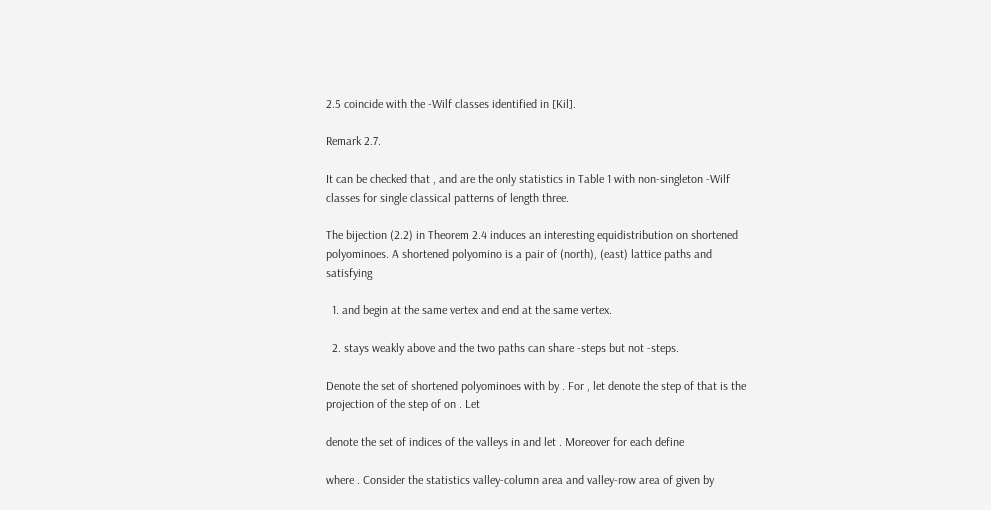2.5 coincide with the -Wilf classes identified in [Kil].

Remark 2.7.

It can be checked that , and are the only statistics in Table 1 with non-singleton -Wilf classes for single classical patterns of length three.

The bijection (2.2) in Theorem 2.4 induces an interesting equidistribution on shortened polyominoes. A shortened polyomino is a pair of (north), (east) lattice paths and satisfying

  1. and begin at the same vertex and end at the same vertex.

  2. stays weakly above and the two paths can share -steps but not -steps.

Denote the set of shortened polyominoes with by . For , let denote the step of that is the projection of the step of on . Let

denote the set of indices of the valleys in and let . Moreover for each define

where . Consider the statistics valley-column area and valley-row area of given by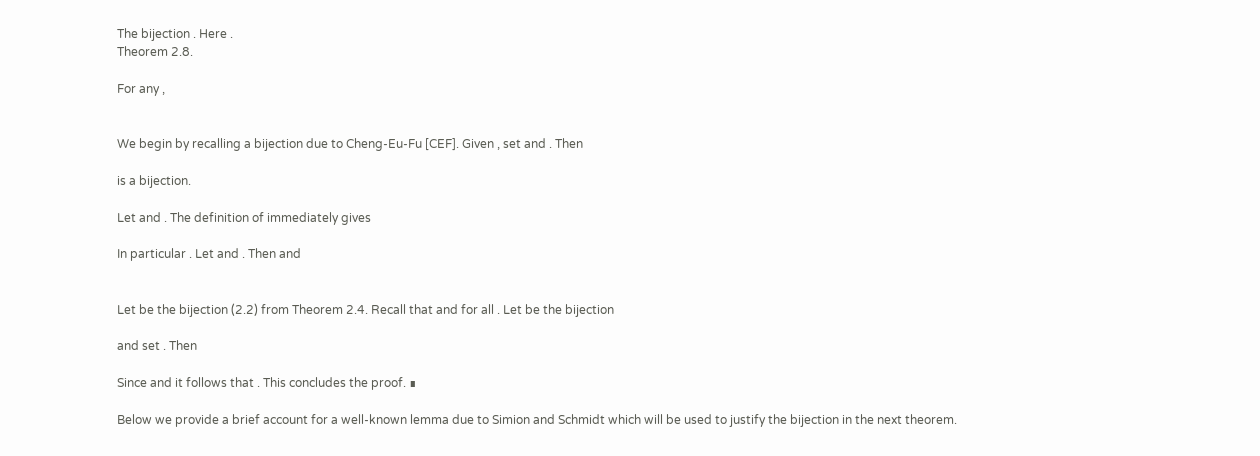The bijection . Here .
Theorem 2.8.

For any ,


We begin by recalling a bijection due to Cheng-Eu-Fu [CEF]. Given , set and . Then

is a bijection.

Let and . The definition of immediately gives

In particular . Let and . Then and


Let be the bijection (2.2) from Theorem 2.4. Recall that and for all . Let be the bijection

and set . Then

Since and it follows that . This concludes the proof. ∎

Below we provide a brief account for a well-known lemma due to Simion and Schmidt which will be used to justify the bijection in the next theorem.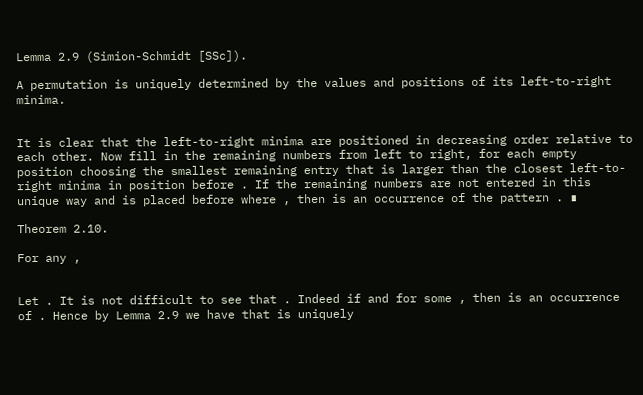Lemma 2.9 (Simion-Schmidt [SSc]).

A permutation is uniquely determined by the values and positions of its left-to-right minima.


It is clear that the left-to-right minima are positioned in decreasing order relative to each other. Now fill in the remaining numbers from left to right, for each empty position choosing the smallest remaining entry that is larger than the closest left-to-right minima in position before . If the remaining numbers are not entered in this unique way and is placed before where , then is an occurrence of the pattern . ∎

Theorem 2.10.

For any ,


Let . It is not difficult to see that . Indeed if and for some , then is an occurrence of . Hence by Lemma 2.9 we have that is uniquely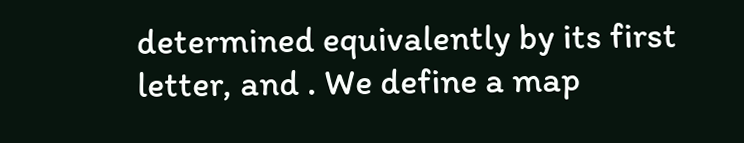determined equivalently by its first letter, and . We define a map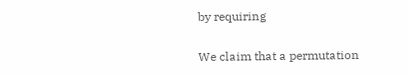by requiring

We claim that a permutation